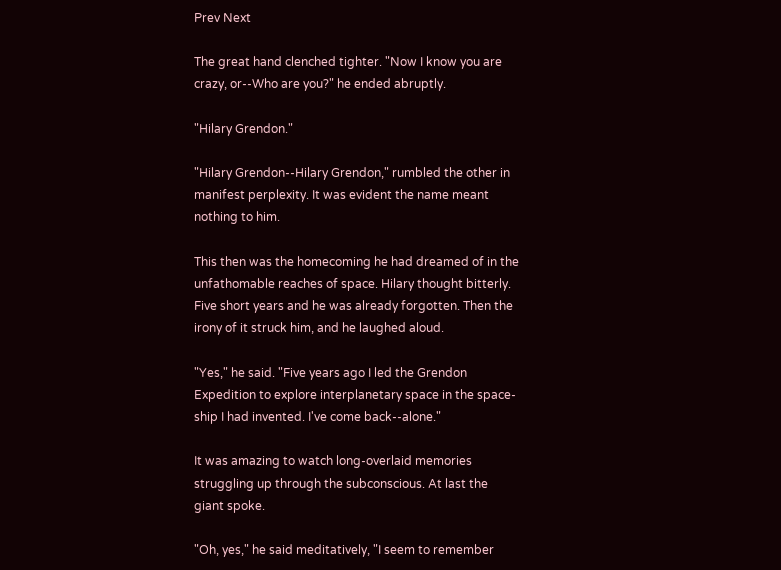Prev Next

The great hand clenched tighter. "Now I know you are crazy, or--Who are you?" he ended abruptly.

"Hilary Grendon."

"Hilary Grendon--Hilary Grendon," rumbled the other in manifest perplexity. It was evident the name meant nothing to him.

This then was the homecoming he had dreamed of in the unfathomable reaches of space. Hilary thought bitterly. Five short years and he was already forgotten. Then the irony of it struck him, and he laughed aloud.

"Yes," he said. "Five years ago I led the Grendon Expedition to explore interplanetary space in the space-ship I had invented. I've come back--alone."

It was amazing to watch long-overlaid memories struggling up through the subconscious. At last the giant spoke.

"Oh, yes," he said meditatively, "I seem to remember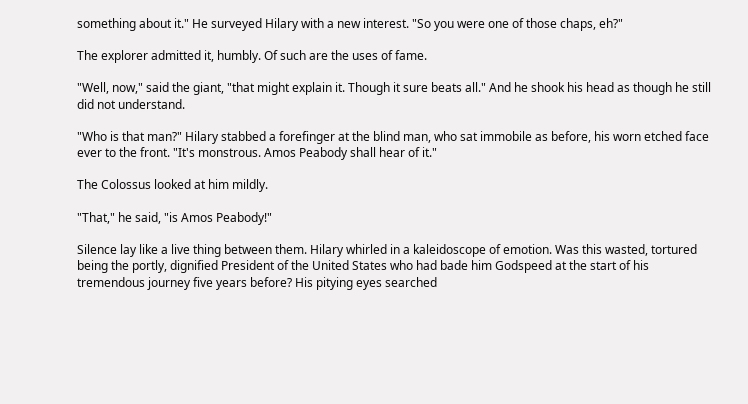something about it." He surveyed Hilary with a new interest. "So you were one of those chaps, eh?"

The explorer admitted it, humbly. Of such are the uses of fame.

"Well, now," said the giant, "that might explain it. Though it sure beats all." And he shook his head as though he still did not understand.

"Who is that man?" Hilary stabbed a forefinger at the blind man, who sat immobile as before, his worn etched face ever to the front. "It's monstrous. Amos Peabody shall hear of it."

The Colossus looked at him mildly.

"That," he said, "is Amos Peabody!"

Silence lay like a live thing between them. Hilary whirled in a kaleidoscope of emotion. Was this wasted, tortured being the portly, dignified President of the United States who had bade him Godspeed at the start of his tremendous journey five years before? His pitying eyes searched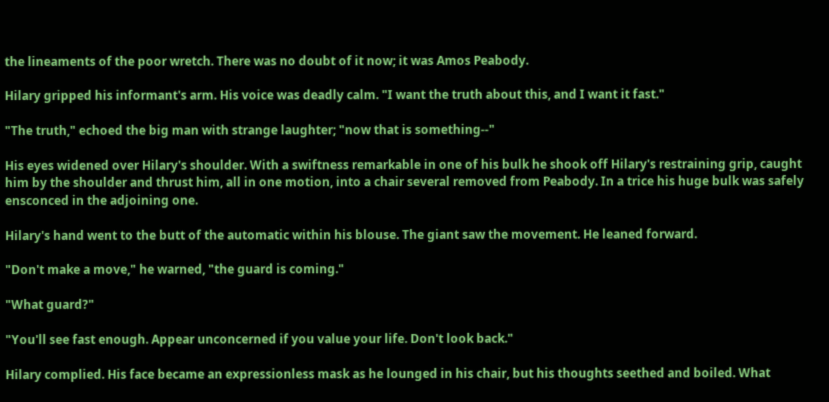the lineaments of the poor wretch. There was no doubt of it now; it was Amos Peabody.

Hilary gripped his informant's arm. His voice was deadly calm. "I want the truth about this, and I want it fast."

"The truth," echoed the big man with strange laughter; "now that is something--"

His eyes widened over Hilary's shoulder. With a swiftness remarkable in one of his bulk he shook off Hilary's restraining grip, caught him by the shoulder and thrust him, all in one motion, into a chair several removed from Peabody. In a trice his huge bulk was safely ensconced in the adjoining one.

Hilary's hand went to the butt of the automatic within his blouse. The giant saw the movement. He leaned forward.

"Don't make a move," he warned, "the guard is coming."

"What guard?"

"You'll see fast enough. Appear unconcerned if you value your life. Don't look back."

Hilary complied. His face became an expressionless mask as he lounged in his chair, but his thoughts seethed and boiled. What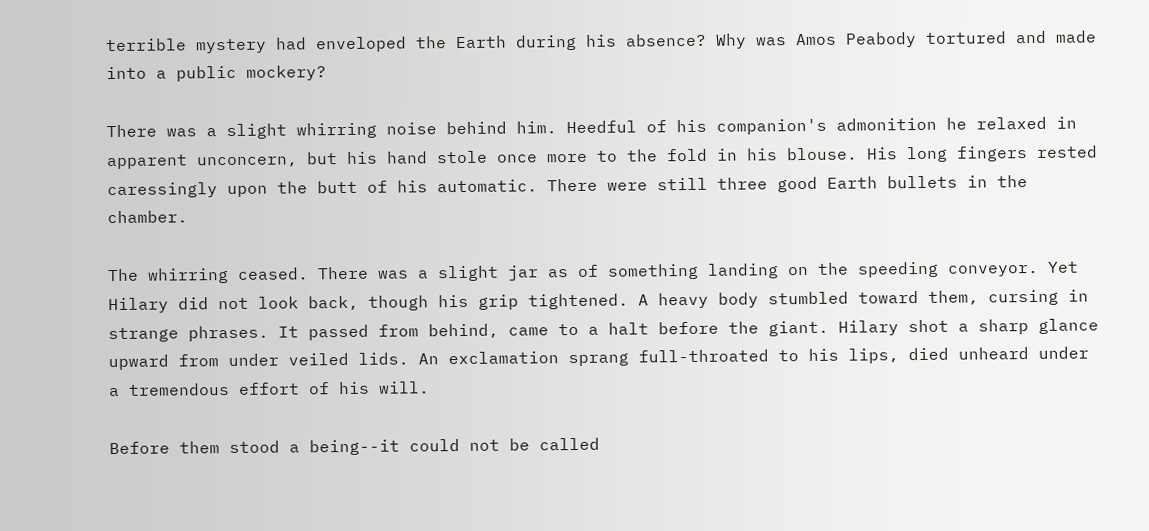terrible mystery had enveloped the Earth during his absence? Why was Amos Peabody tortured and made into a public mockery?

There was a slight whirring noise behind him. Heedful of his companion's admonition he relaxed in apparent unconcern, but his hand stole once more to the fold in his blouse. His long fingers rested caressingly upon the butt of his automatic. There were still three good Earth bullets in the chamber.

The whirring ceased. There was a slight jar as of something landing on the speeding conveyor. Yet Hilary did not look back, though his grip tightened. A heavy body stumbled toward them, cursing in strange phrases. It passed from behind, came to a halt before the giant. Hilary shot a sharp glance upward from under veiled lids. An exclamation sprang full-throated to his lips, died unheard under a tremendous effort of his will.

Before them stood a being--it could not be called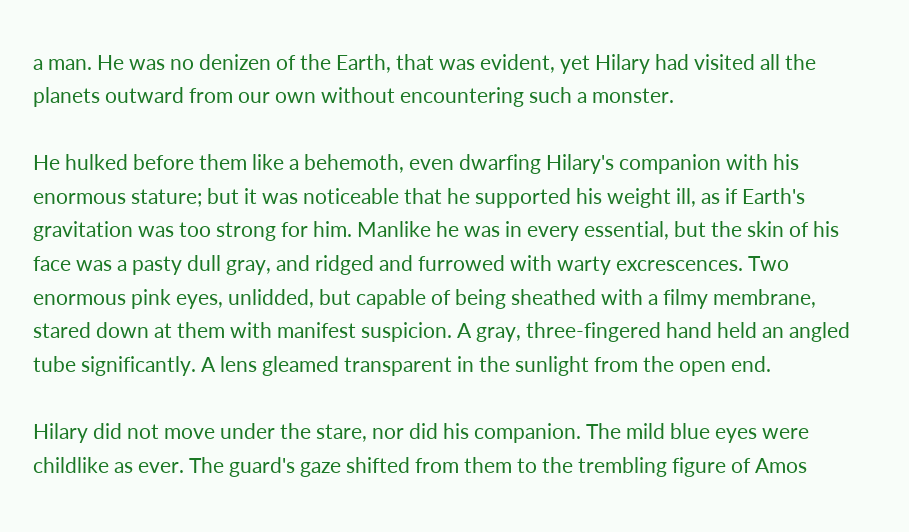a man. He was no denizen of the Earth, that was evident, yet Hilary had visited all the planets outward from our own without encountering such a monster.

He hulked before them like a behemoth, even dwarfing Hilary's companion with his enormous stature; but it was noticeable that he supported his weight ill, as if Earth's gravitation was too strong for him. Manlike he was in every essential, but the skin of his face was a pasty dull gray, and ridged and furrowed with warty excrescences. Two enormous pink eyes, unlidded, but capable of being sheathed with a filmy membrane, stared down at them with manifest suspicion. A gray, three-fingered hand held an angled tube significantly. A lens gleamed transparent in the sunlight from the open end.

Hilary did not move under the stare, nor did his companion. The mild blue eyes were childlike as ever. The guard's gaze shifted from them to the trembling figure of Amos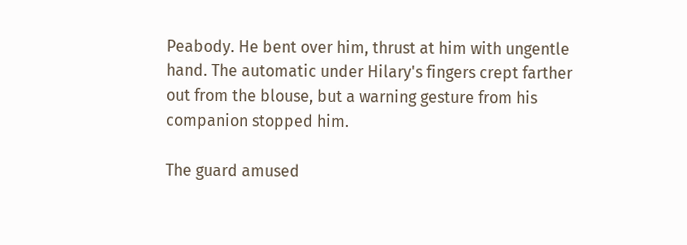Peabody. He bent over him, thrust at him with ungentle hand. The automatic under Hilary's fingers crept farther out from the blouse, but a warning gesture from his companion stopped him.

The guard amused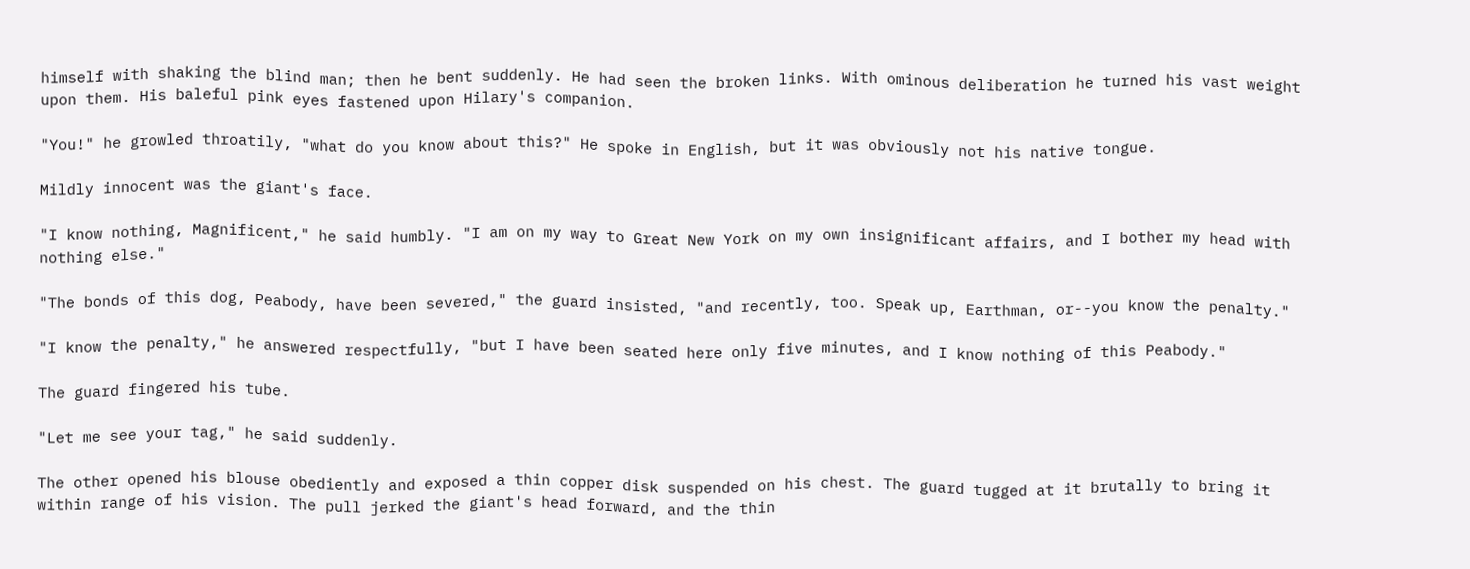himself with shaking the blind man; then he bent suddenly. He had seen the broken links. With ominous deliberation he turned his vast weight upon them. His baleful pink eyes fastened upon Hilary's companion.

"You!" he growled throatily, "what do you know about this?" He spoke in English, but it was obviously not his native tongue.

Mildly innocent was the giant's face.

"I know nothing, Magnificent," he said humbly. "I am on my way to Great New York on my own insignificant affairs, and I bother my head with nothing else."

"The bonds of this dog, Peabody, have been severed," the guard insisted, "and recently, too. Speak up, Earthman, or--you know the penalty."

"I know the penalty," he answered respectfully, "but I have been seated here only five minutes, and I know nothing of this Peabody."

The guard fingered his tube.

"Let me see your tag," he said suddenly.

The other opened his blouse obediently and exposed a thin copper disk suspended on his chest. The guard tugged at it brutally to bring it within range of his vision. The pull jerked the giant's head forward, and the thin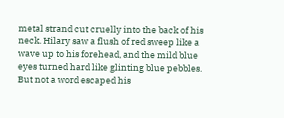metal strand cut cruelly into the back of his neck. Hilary saw a flush of red sweep like a wave up to his forehead, and the mild blue eyes turned hard like glinting blue pebbles. But not a word escaped his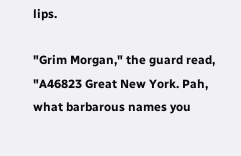lips.

"Grim Morgan," the guard read, "A46823 Great New York. Pah, what barbarous names you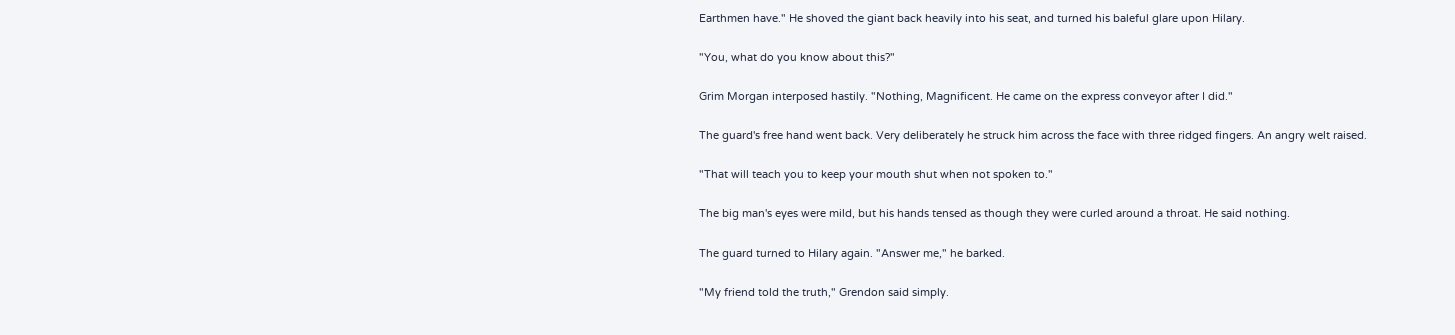Earthmen have." He shoved the giant back heavily into his seat, and turned his baleful glare upon Hilary.

"You, what do you know about this?"

Grim Morgan interposed hastily. "Nothing, Magnificent. He came on the express conveyor after I did."

The guard's free hand went back. Very deliberately he struck him across the face with three ridged fingers. An angry welt raised.

"That will teach you to keep your mouth shut when not spoken to."

The big man's eyes were mild, but his hands tensed as though they were curled around a throat. He said nothing.

The guard turned to Hilary again. "Answer me," he barked.

"My friend told the truth," Grendon said simply.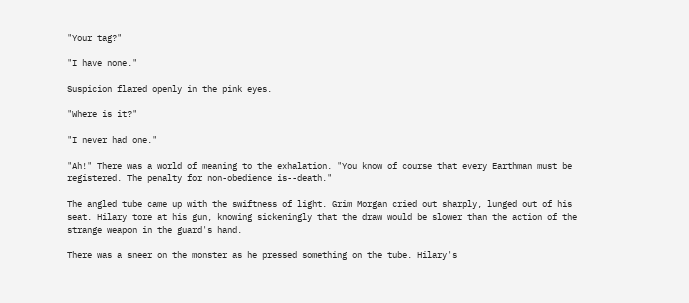"Your tag?"

"I have none."

Suspicion flared openly in the pink eyes.

"Where is it?"

"I never had one."

"Ah!" There was a world of meaning to the exhalation. "You know of course that every Earthman must be registered. The penalty for non-obedience is--death."

The angled tube came up with the swiftness of light. Grim Morgan cried out sharply, lunged out of his seat. Hilary tore at his gun, knowing sickeningly that the draw would be slower than the action of the strange weapon in the guard's hand.

There was a sneer on the monster as he pressed something on the tube. Hilary's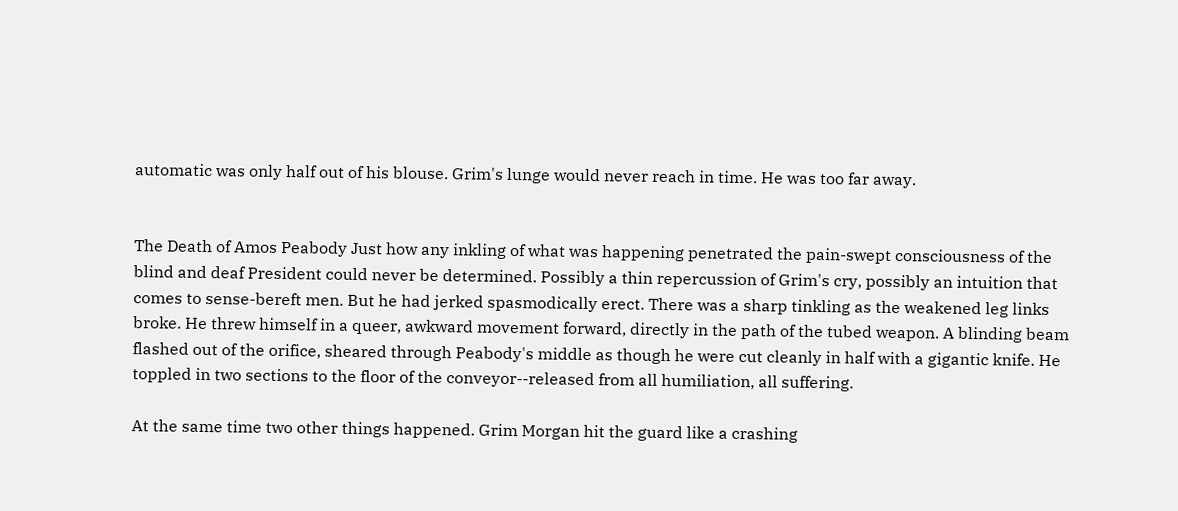automatic was only half out of his blouse. Grim's lunge would never reach in time. He was too far away.


The Death of Amos Peabody Just how any inkling of what was happening penetrated the pain-swept consciousness of the blind and deaf President could never be determined. Possibly a thin repercussion of Grim's cry, possibly an intuition that comes to sense-bereft men. But he had jerked spasmodically erect. There was a sharp tinkling as the weakened leg links broke. He threw himself in a queer, awkward movement forward, directly in the path of the tubed weapon. A blinding beam flashed out of the orifice, sheared through Peabody's middle as though he were cut cleanly in half with a gigantic knife. He toppled in two sections to the floor of the conveyor--released from all humiliation, all suffering.

At the same time two other things happened. Grim Morgan hit the guard like a crashing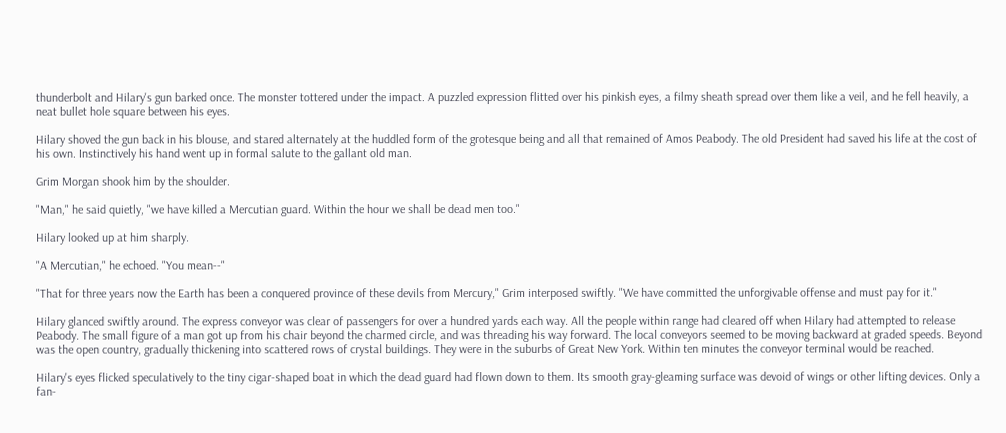thunderbolt and Hilary's gun barked once. The monster tottered under the impact. A puzzled expression flitted over his pinkish eyes, a filmy sheath spread over them like a veil, and he fell heavily, a neat bullet hole square between his eyes.

Hilary shoved the gun back in his blouse, and stared alternately at the huddled form of the grotesque being and all that remained of Amos Peabody. The old President had saved his life at the cost of his own. Instinctively his hand went up in formal salute to the gallant old man.

Grim Morgan shook him by the shoulder.

"Man," he said quietly, "we have killed a Mercutian guard. Within the hour we shall be dead men too."

Hilary looked up at him sharply.

"A Mercutian," he echoed. "You mean--"

"That for three years now the Earth has been a conquered province of these devils from Mercury," Grim interposed swiftly. "We have committed the unforgivable offense and must pay for it."

Hilary glanced swiftly around. The express conveyor was clear of passengers for over a hundred yards each way. All the people within range had cleared off when Hilary had attempted to release Peabody. The small figure of a man got up from his chair beyond the charmed circle, and was threading his way forward. The local conveyors seemed to be moving backward at graded speeds. Beyond was the open country, gradually thickening into scattered rows of crystal buildings. They were in the suburbs of Great New York. Within ten minutes the conveyor terminal would be reached.

Hilary's eyes flicked speculatively to the tiny cigar-shaped boat in which the dead guard had flown down to them. Its smooth gray-gleaming surface was devoid of wings or other lifting devices. Only a fan-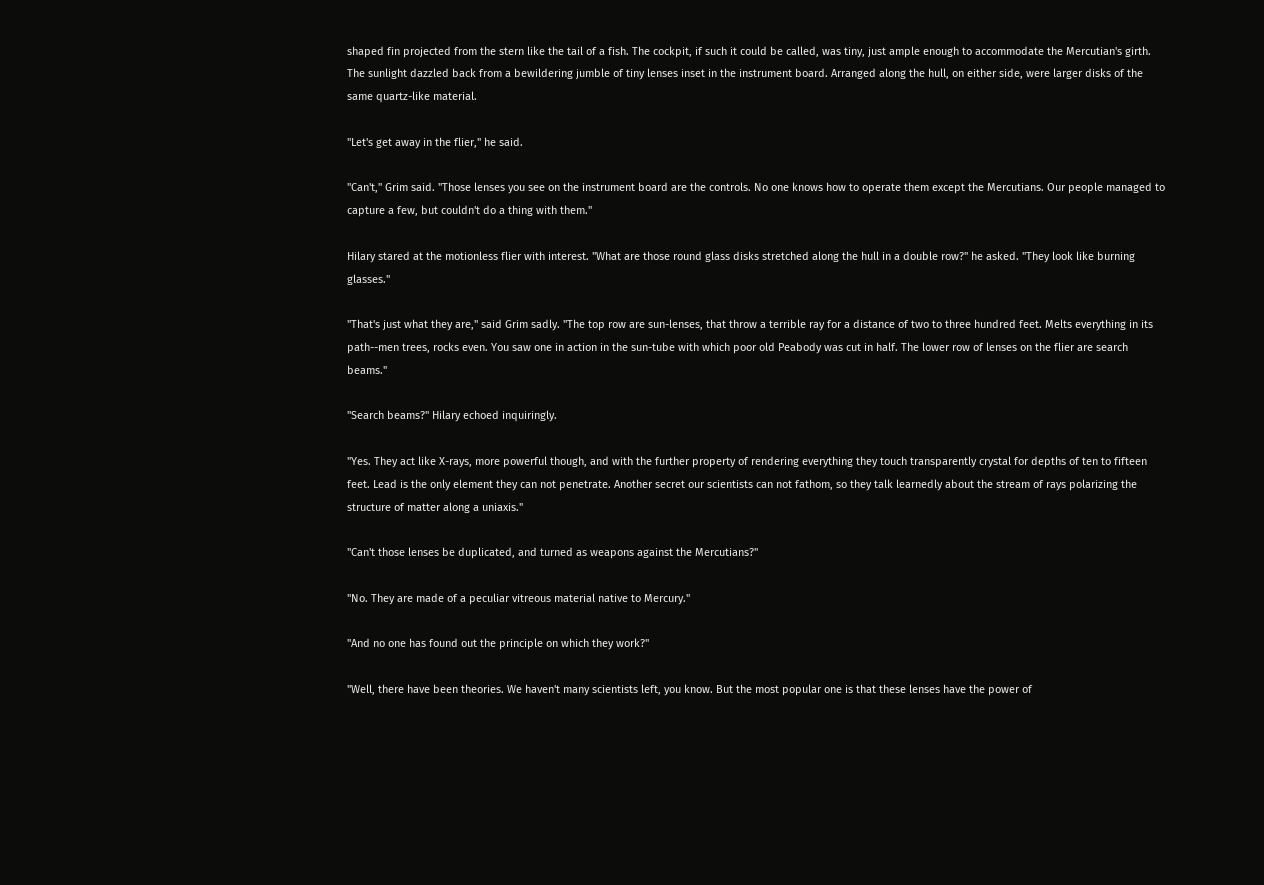shaped fin projected from the stern like the tail of a fish. The cockpit, if such it could be called, was tiny, just ample enough to accommodate the Mercutian's girth. The sunlight dazzled back from a bewildering jumble of tiny lenses inset in the instrument board. Arranged along the hull, on either side, were larger disks of the same quartz-like material.

"Let's get away in the flier," he said.

"Can't," Grim said. "Those lenses you see on the instrument board are the controls. No one knows how to operate them except the Mercutians. Our people managed to capture a few, but couldn't do a thing with them."

Hilary stared at the motionless flier with interest. "What are those round glass disks stretched along the hull in a double row?" he asked. "They look like burning glasses."

"That's just what they are," said Grim sadly. "The top row are sun-lenses, that throw a terrible ray for a distance of two to three hundred feet. Melts everything in its path--men trees, rocks even. You saw one in action in the sun-tube with which poor old Peabody was cut in half. The lower row of lenses on the flier are search beams."

"Search beams?" Hilary echoed inquiringly.

"Yes. They act like X-rays, more powerful though, and with the further property of rendering everything they touch transparently crystal for depths of ten to fifteen feet. Lead is the only element they can not penetrate. Another secret our scientists can not fathom, so they talk learnedly about the stream of rays polarizing the structure of matter along a uniaxis."

"Can't those lenses be duplicated, and turned as weapons against the Mercutians?"

"No. They are made of a peculiar vitreous material native to Mercury."

"And no one has found out the principle on which they work?"

"Well, there have been theories. We haven't many scientists left, you know. But the most popular one is that these lenses have the power of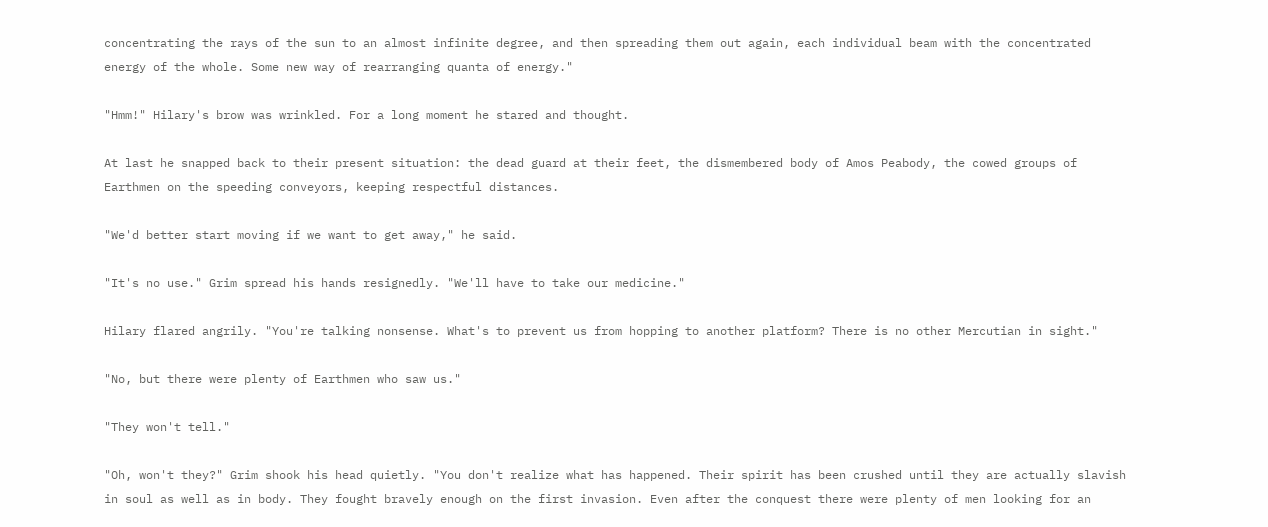concentrating the rays of the sun to an almost infinite degree, and then spreading them out again, each individual beam with the concentrated energy of the whole. Some new way of rearranging quanta of energy."

"Hmm!" Hilary's brow was wrinkled. For a long moment he stared and thought.

At last he snapped back to their present situation: the dead guard at their feet, the dismembered body of Amos Peabody, the cowed groups of Earthmen on the speeding conveyors, keeping respectful distances.

"We'd better start moving if we want to get away," he said.

"It's no use." Grim spread his hands resignedly. "We'll have to take our medicine."

Hilary flared angrily. "You're talking nonsense. What's to prevent us from hopping to another platform? There is no other Mercutian in sight."

"No, but there were plenty of Earthmen who saw us."

"They won't tell."

"Oh, won't they?" Grim shook his head quietly. "You don't realize what has happened. Their spirit has been crushed until they are actually slavish in soul as well as in body. They fought bravely enough on the first invasion. Even after the conquest there were plenty of men looking for an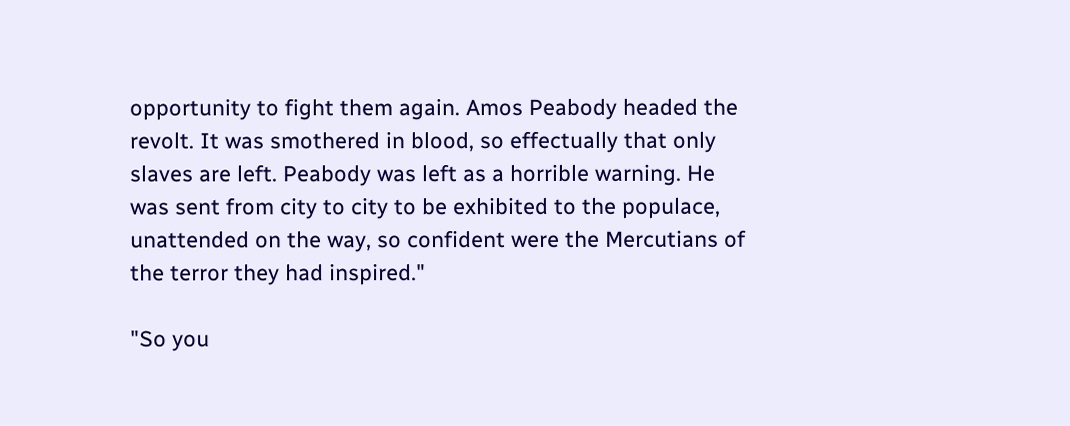opportunity to fight them again. Amos Peabody headed the revolt. It was smothered in blood, so effectually that only slaves are left. Peabody was left as a horrible warning. He was sent from city to city to be exhibited to the populace, unattended on the way, so confident were the Mercutians of the terror they had inspired."

"So you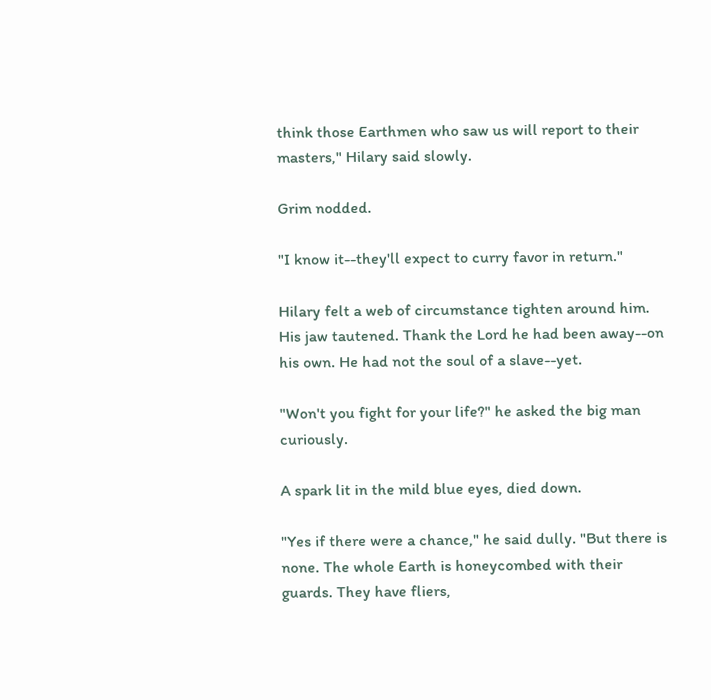think those Earthmen who saw us will report to their masters," Hilary said slowly.

Grim nodded.

"I know it--they'll expect to curry favor in return."

Hilary felt a web of circumstance tighten around him. His jaw tautened. Thank the Lord he had been away--on his own. He had not the soul of a slave--yet.

"Won't you fight for your life?" he asked the big man curiously.

A spark lit in the mild blue eyes, died down.

"Yes if there were a chance," he said dully. "But there is none. The whole Earth is honeycombed with their guards. They have fliers,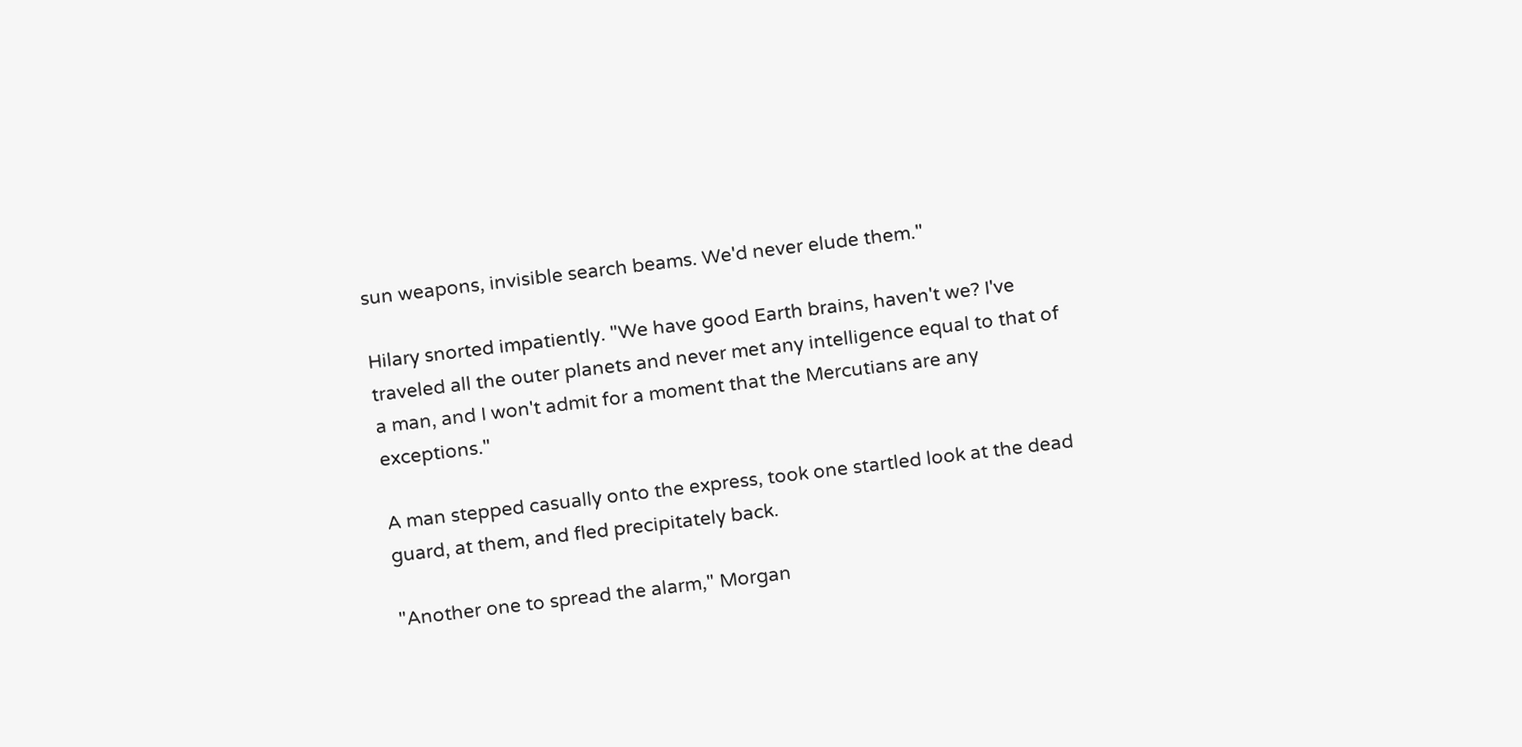sun weapons, invisible search beams. We'd never elude them."

Hilary snorted impatiently. "We have good Earth brains, haven't we? I've traveled all the outer planets and never met any intelligence equal to that of a man, and I won't admit for a moment that the Mercutians are any exceptions."

A man stepped casually onto the express, took one startled look at the dead guard, at them, and fled precipitately back.

"Another one to spread the alarm," Morgan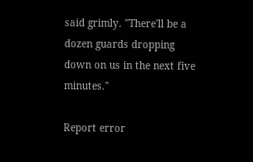said grimly. "There'll be a dozen guards dropping down on us in the next five minutes."

Report error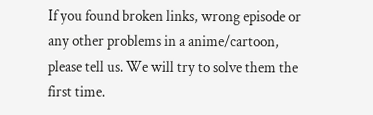If you found broken links, wrong episode or any other problems in a anime/cartoon, please tell us. We will try to solve them the first time.